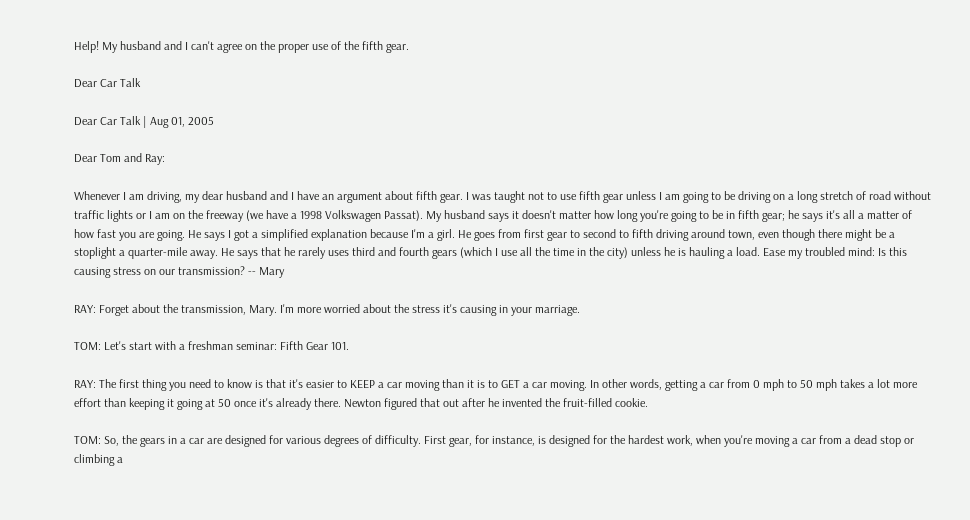Help! My husband and I can't agree on the proper use of the fifth gear.

Dear Car Talk

Dear Car Talk | Aug 01, 2005

Dear Tom and Ray:

Whenever I am driving, my dear husband and I have an argument about fifth gear. I was taught not to use fifth gear unless I am going to be driving on a long stretch of road without traffic lights or I am on the freeway (we have a 1998 Volkswagen Passat). My husband says it doesn't matter how long you're going to be in fifth gear; he says it's all a matter of how fast you are going. He says I got a simplified explanation because I'm a girl. He goes from first gear to second to fifth driving around town, even though there might be a stoplight a quarter-mile away. He says that he rarely uses third and fourth gears (which I use all the time in the city) unless he is hauling a load. Ease my troubled mind: Is this causing stress on our transmission? -- Mary

RAY: Forget about the transmission, Mary. I'm more worried about the stress it's causing in your marriage.

TOM: Let's start with a freshman seminar: Fifth Gear 101.

RAY: The first thing you need to know is that it's easier to KEEP a car moving than it is to GET a car moving. In other words, getting a car from 0 mph to 50 mph takes a lot more effort than keeping it going at 50 once it's already there. Newton figured that out after he invented the fruit-filled cookie.

TOM: So, the gears in a car are designed for various degrees of difficulty. First gear, for instance, is designed for the hardest work, when you're moving a car from a dead stop or climbing a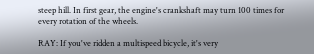steep hill. In first gear, the engine's crankshaft may turn 100 times for every rotation of the wheels.

RAY: If you've ridden a multispeed bicycle, it's very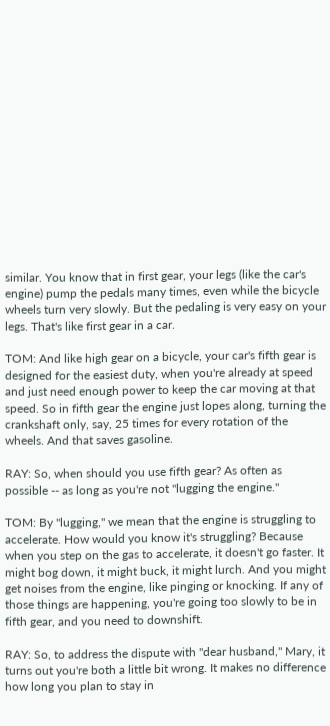similar. You know that in first gear, your legs (like the car's engine) pump the pedals many times, even while the bicycle wheels turn very slowly. But the pedaling is very easy on your legs. That's like first gear in a car.

TOM: And like high gear on a bicycle, your car's fifth gear is designed for the easiest duty, when you're already at speed and just need enough power to keep the car moving at that speed. So in fifth gear the engine just lopes along, turning the crankshaft only, say, 25 times for every rotation of the wheels. And that saves gasoline.

RAY: So, when should you use fifth gear? As often as possible -- as long as you're not "lugging the engine."

TOM: By "lugging," we mean that the engine is struggling to accelerate. How would you know it's struggling? Because when you step on the gas to accelerate, it doesn't go faster. It might bog down, it might buck, it might lurch. And you might get noises from the engine, like pinging or knocking. If any of those things are happening, you're going too slowly to be in fifth gear, and you need to downshift.

RAY: So, to address the dispute with "dear husband," Mary, it turns out you're both a little bit wrong. It makes no difference how long you plan to stay in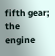fifth gear; the engine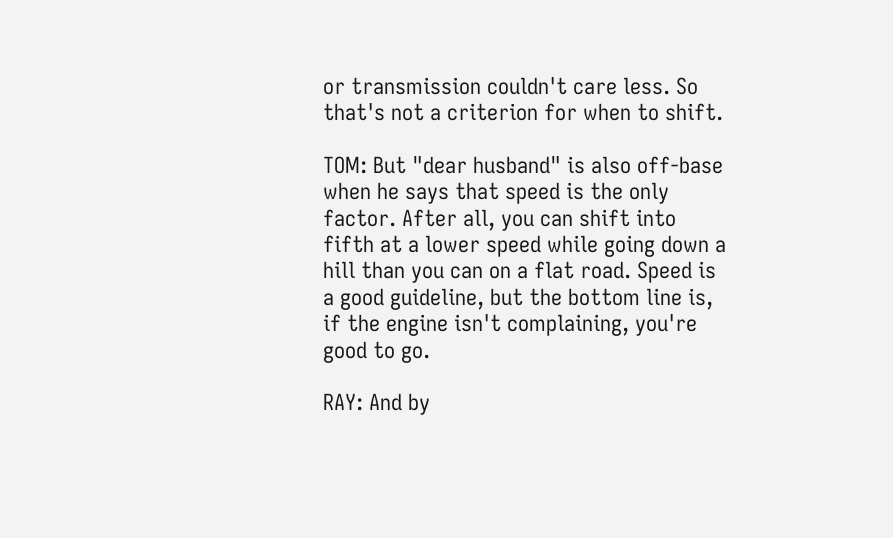or transmission couldn't care less. So that's not a criterion for when to shift.

TOM: But "dear husband" is also off-base when he says that speed is the only factor. After all, you can shift into fifth at a lower speed while going down a hill than you can on a flat road. Speed is a good guideline, but the bottom line is, if the engine isn't complaining, you're good to go.

RAY: And by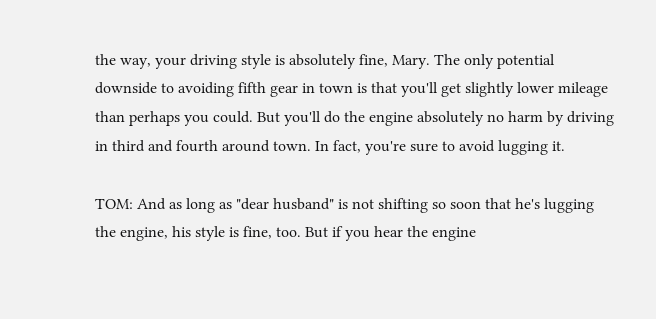the way, your driving style is absolutely fine, Mary. The only potential downside to avoiding fifth gear in town is that you'll get slightly lower mileage than perhaps you could. But you'll do the engine absolutely no harm by driving in third and fourth around town. In fact, you're sure to avoid lugging it.

TOM: And as long as "dear husband" is not shifting so soon that he's lugging the engine, his style is fine, too. But if you hear the engine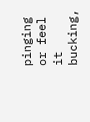pinging or feel it bucking,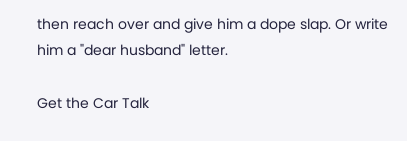then reach over and give him a dope slap. Or write him a "dear husband" letter.

Get the Car Talk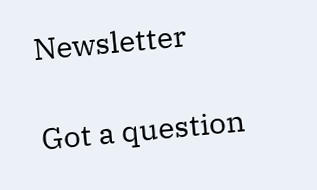Newsletter

Got a question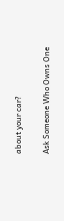about your car?

Ask Someone Who Owns One